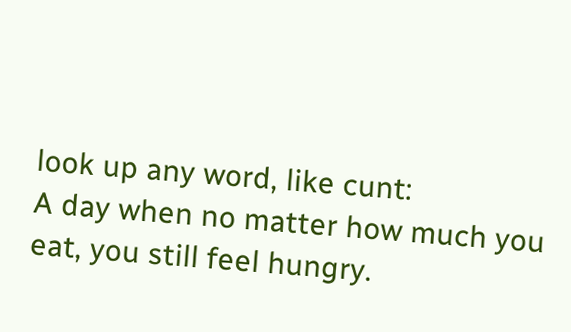look up any word, like cunt:
A day when no matter how much you eat, you still feel hungry.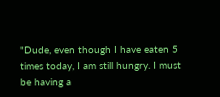"Dude, even though I have eaten 5 times today, I am still hungry. I must be having a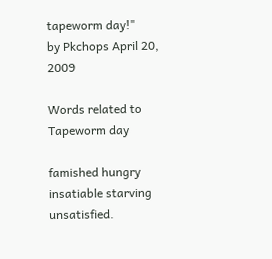tapeworm day!"
by Pkchops April 20, 2009

Words related to Tapeworm day

famished hungry insatiable starving unsatisfied.